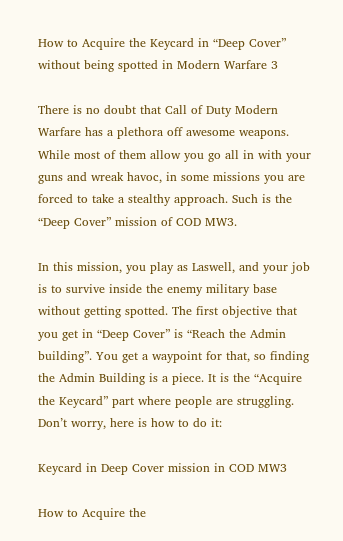How to Acquire the Keycard in “Deep Cover” without being spotted in Modern Warfare 3

There is no doubt that Call of Duty Modern Warfare has a plethora off awesome weapons. While most of them allow you go all in with your guns and wreak havoc, in some missions you are forced to take a stealthy approach. Such is the “Deep Cover” mission of COD MW3.

In this mission, you play as Laswell, and your job is to survive inside the enemy military base without getting spotted. The first objective that you get in “Deep Cover” is “Reach the Admin building”. You get a waypoint for that, so finding the Admin Building is a piece. It is the “Acquire the Keycard” part where people are struggling. Don’t worry, here is how to do it:

Keycard in Deep Cover mission in COD MW3

How to Acquire the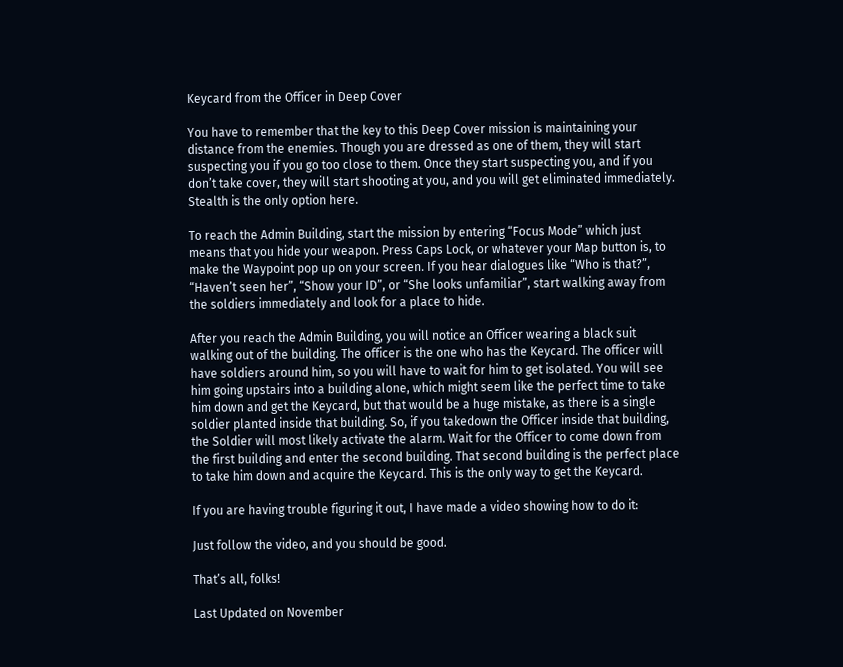Keycard from the Officer in Deep Cover

You have to remember that the key to this Deep Cover mission is maintaining your distance from the enemies. Though you are dressed as one of them, they will start suspecting you if you go too close to them. Once they start suspecting you, and if you don’t take cover, they will start shooting at you, and you will get eliminated immediately. Stealth is the only option here.

To reach the Admin Building, start the mission by entering “Focus Mode” which just means that you hide your weapon. Press Caps Lock, or whatever your Map button is, to make the Waypoint pop up on your screen. If you hear dialogues like “Who is that?”, “Haven’t seen her”, “Show your ID”, or “She looks unfamiliar”, start walking away from the soldiers immediately and look for a place to hide.

After you reach the Admin Building, you will notice an Officer wearing a black suit walking out of the building. The officer is the one who has the Keycard. The officer will have soldiers around him, so you will have to wait for him to get isolated. You will see him going upstairs into a building alone, which might seem like the perfect time to take him down and get the Keycard, but that would be a huge mistake, as there is a single soldier planted inside that building. So, if you takedown the Officer inside that building, the Soldier will most likely activate the alarm. Wait for the Officer to come down from the first building and enter the second building. That second building is the perfect place to take him down and acquire the Keycard. This is the only way to get the Keycard.

If you are having trouble figuring it out, I have made a video showing how to do it:

Just follow the video, and you should be good.

That’s all, folks!

Last Updated on November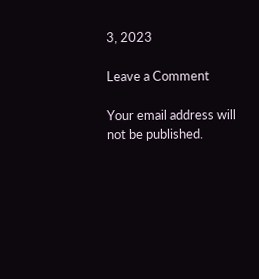3, 2023

Leave a Comment

Your email address will not be published.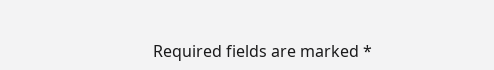Required fields are marked *